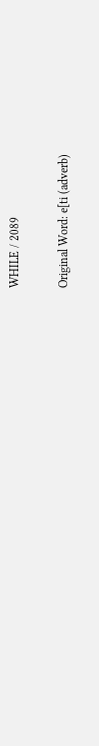WHILE / 2089

Original Word: e[ti (adverb)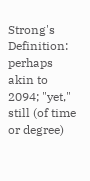Strong's Definition: perhaps akin to 2094; "yet," still (of time or degree)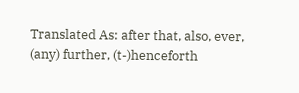Translated As: after that, also, ever, (any) further, (t-)henceforth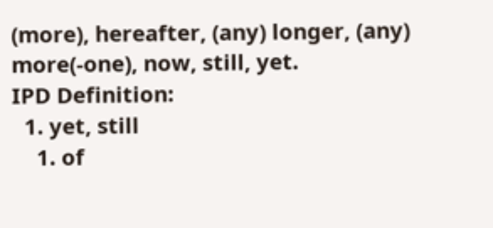(more), hereafter, (any) longer, (any) more(-one), now, still, yet.
IPD Definition:
  1. yet, still
    1. of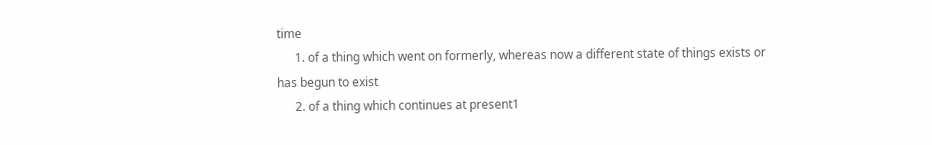time
      1. of a thing which went on formerly, whereas now a different state of things exists or has begun to exist
      2. of a thing which continues at present1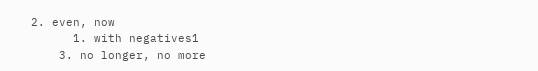2. even, now
      1. with negatives1
    3. no longer, no more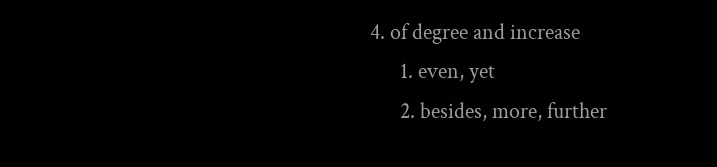4. of degree and increase
      1. even, yet
      2. besides, more, further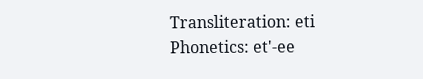Transliteration: eti
Phonetics: et'-ee